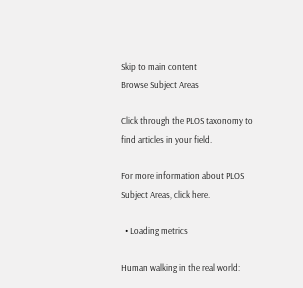Skip to main content
Browse Subject Areas

Click through the PLOS taxonomy to find articles in your field.

For more information about PLOS Subject Areas, click here.

  • Loading metrics

Human walking in the real world: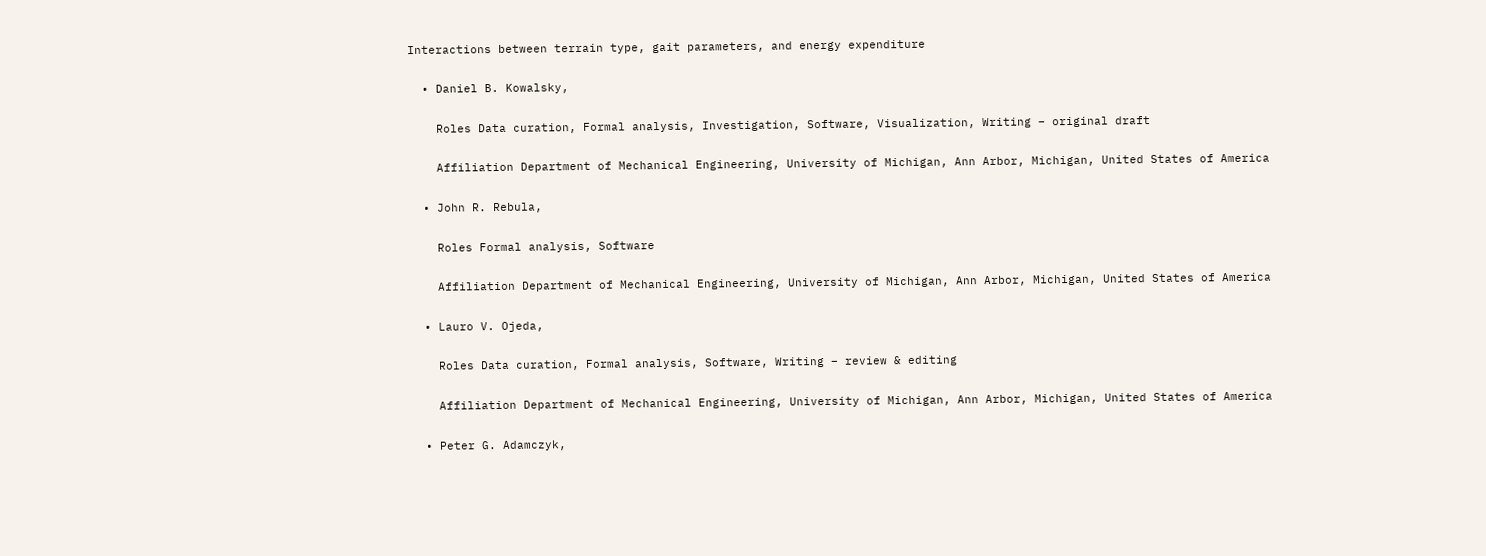Interactions between terrain type, gait parameters, and energy expenditure

  • Daniel B. Kowalsky,

    Roles Data curation, Formal analysis, Investigation, Software, Visualization, Writing – original draft

    Affiliation Department of Mechanical Engineering, University of Michigan, Ann Arbor, Michigan, United States of America

  • John R. Rebula,

    Roles Formal analysis, Software

    Affiliation Department of Mechanical Engineering, University of Michigan, Ann Arbor, Michigan, United States of America

  • Lauro V. Ojeda,

    Roles Data curation, Formal analysis, Software, Writing – review & editing

    Affiliation Department of Mechanical Engineering, University of Michigan, Ann Arbor, Michigan, United States of America

  • Peter G. Adamczyk,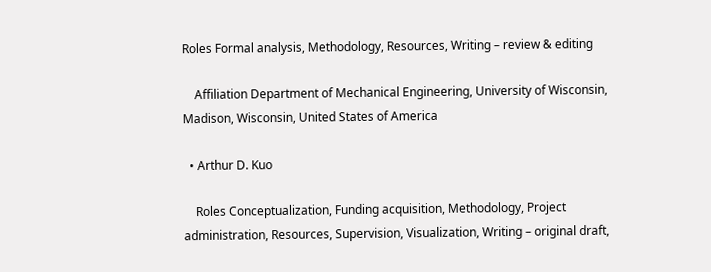Roles Formal analysis, Methodology, Resources, Writing – review & editing

    Affiliation Department of Mechanical Engineering, University of Wisconsin, Madison, Wisconsin, United States of America

  • Arthur D. Kuo

    Roles Conceptualization, Funding acquisition, Methodology, Project administration, Resources, Supervision, Visualization, Writing – original draft,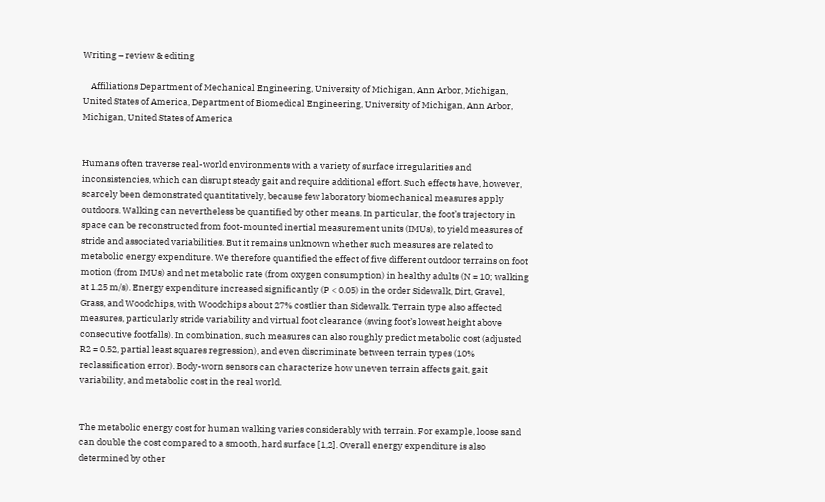Writing – review & editing

    Affiliations Department of Mechanical Engineering, University of Michigan, Ann Arbor, Michigan, United States of America, Department of Biomedical Engineering, University of Michigan, Ann Arbor, Michigan, United States of America


Humans often traverse real-world environments with a variety of surface irregularities and inconsistencies, which can disrupt steady gait and require additional effort. Such effects have, however, scarcely been demonstrated quantitatively, because few laboratory biomechanical measures apply outdoors. Walking can nevertheless be quantified by other means. In particular, the foot’s trajectory in space can be reconstructed from foot-mounted inertial measurement units (IMUs), to yield measures of stride and associated variabilities. But it remains unknown whether such measures are related to metabolic energy expenditure. We therefore quantified the effect of five different outdoor terrains on foot motion (from IMUs) and net metabolic rate (from oxygen consumption) in healthy adults (N = 10; walking at 1.25 m/s). Energy expenditure increased significantly (P < 0.05) in the order Sidewalk, Dirt, Gravel, Grass, and Woodchips, with Woodchips about 27% costlier than Sidewalk. Terrain type also affected measures, particularly stride variability and virtual foot clearance (swing foot’s lowest height above consecutive footfalls). In combination, such measures can also roughly predict metabolic cost (adjusted R2 = 0.52, partial least squares regression), and even discriminate between terrain types (10% reclassification error). Body-worn sensors can characterize how uneven terrain affects gait, gait variability, and metabolic cost in the real world.


The metabolic energy cost for human walking varies considerably with terrain. For example, loose sand can double the cost compared to a smooth, hard surface [1,2]. Overall energy expenditure is also determined by other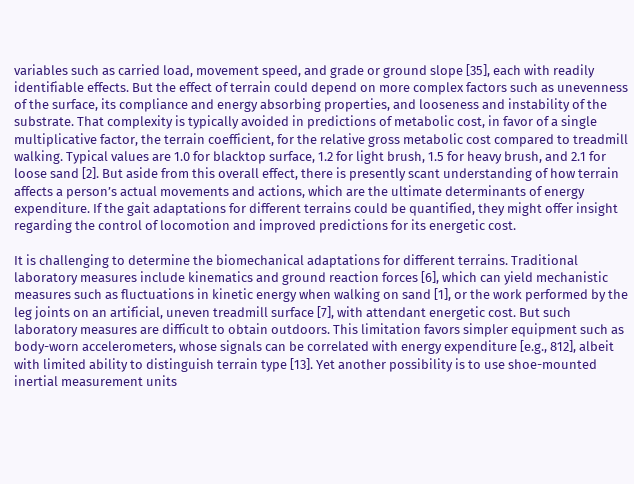variables such as carried load, movement speed, and grade or ground slope [35], each with readily identifiable effects. But the effect of terrain could depend on more complex factors such as unevenness of the surface, its compliance and energy absorbing properties, and looseness and instability of the substrate. That complexity is typically avoided in predictions of metabolic cost, in favor of a single multiplicative factor, the terrain coefficient, for the relative gross metabolic cost compared to treadmill walking. Typical values are 1.0 for blacktop surface, 1.2 for light brush, 1.5 for heavy brush, and 2.1 for loose sand [2]. But aside from this overall effect, there is presently scant understanding of how terrain affects a person’s actual movements and actions, which are the ultimate determinants of energy expenditure. If the gait adaptations for different terrains could be quantified, they might offer insight regarding the control of locomotion and improved predictions for its energetic cost.

It is challenging to determine the biomechanical adaptations for different terrains. Traditional laboratory measures include kinematics and ground reaction forces [6], which can yield mechanistic measures such as fluctuations in kinetic energy when walking on sand [1], or the work performed by the leg joints on an artificial, uneven treadmill surface [7], with attendant energetic cost. But such laboratory measures are difficult to obtain outdoors. This limitation favors simpler equipment such as body-worn accelerometers, whose signals can be correlated with energy expenditure [e.g., 812], albeit with limited ability to distinguish terrain type [13]. Yet another possibility is to use shoe-mounted inertial measurement units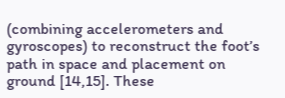(combining accelerometers and gyroscopes) to reconstruct the foot’s path in space and placement on ground [14,15]. These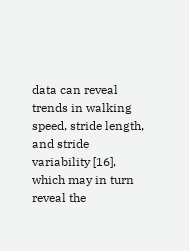data can reveal trends in walking speed, stride length, and stride variability [16], which may in turn reveal the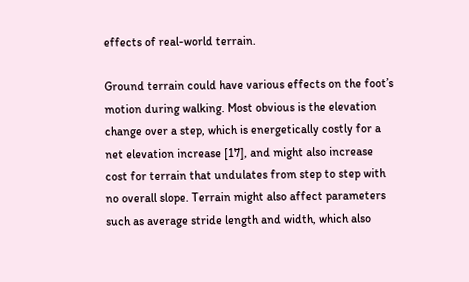effects of real-world terrain.

Ground terrain could have various effects on the foot’s motion during walking. Most obvious is the elevation change over a step, which is energetically costly for a net elevation increase [17], and might also increase cost for terrain that undulates from step to step with no overall slope. Terrain might also affect parameters such as average stride length and width, which also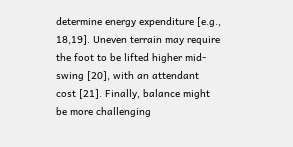determine energy expenditure [e.g., 18,19]. Uneven terrain may require the foot to be lifted higher mid-swing [20], with an attendant cost [21]. Finally, balance might be more challenging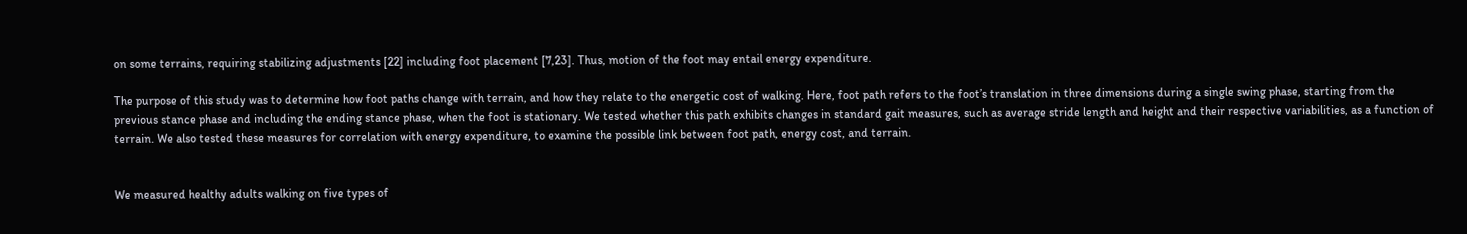on some terrains, requiring stabilizing adjustments [22] including foot placement [7,23]. Thus, motion of the foot may entail energy expenditure.

The purpose of this study was to determine how foot paths change with terrain, and how they relate to the energetic cost of walking. Here, foot path refers to the foot’s translation in three dimensions during a single swing phase, starting from the previous stance phase and including the ending stance phase, when the foot is stationary. We tested whether this path exhibits changes in standard gait measures, such as average stride length and height and their respective variabilities, as a function of terrain. We also tested these measures for correlation with energy expenditure, to examine the possible link between foot path, energy cost, and terrain.


We measured healthy adults walking on five types of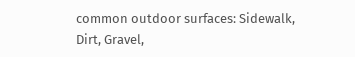common outdoor surfaces: Sidewalk, Dirt, Gravel,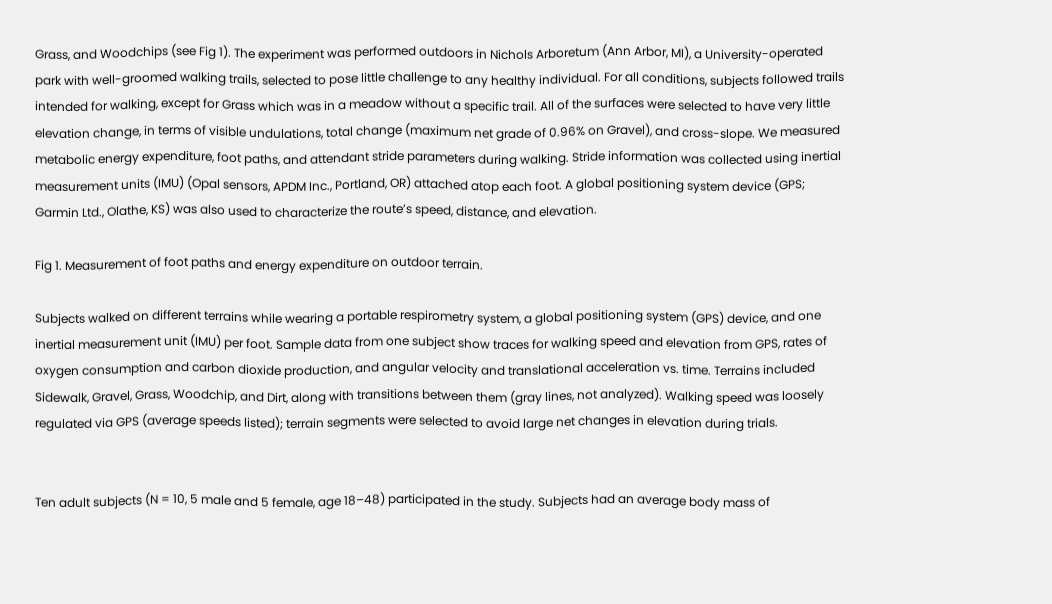Grass, and Woodchips (see Fig 1). The experiment was performed outdoors in Nichols Arboretum (Ann Arbor, MI), a University-operated park with well-groomed walking trails, selected to pose little challenge to any healthy individual. For all conditions, subjects followed trails intended for walking, except for Grass which was in a meadow without a specific trail. All of the surfaces were selected to have very little elevation change, in terms of visible undulations, total change (maximum net grade of 0.96% on Gravel), and cross-slope. We measured metabolic energy expenditure, foot paths, and attendant stride parameters during walking. Stride information was collected using inertial measurement units (IMU) (Opal sensors, APDM Inc., Portland, OR) attached atop each foot. A global positioning system device (GPS; Garmin Ltd., Olathe, KS) was also used to characterize the route’s speed, distance, and elevation.

Fig 1. Measurement of foot paths and energy expenditure on outdoor terrain.

Subjects walked on different terrains while wearing a portable respirometry system, a global positioning system (GPS) device, and one inertial measurement unit (IMU) per foot. Sample data from one subject show traces for walking speed and elevation from GPS, rates of oxygen consumption and carbon dioxide production, and angular velocity and translational acceleration vs. time. Terrains included Sidewalk, Gravel, Grass, Woodchip, and Dirt, along with transitions between them (gray lines, not analyzed). Walking speed was loosely regulated via GPS (average speeds listed); terrain segments were selected to avoid large net changes in elevation during trials.


Ten adult subjects (N = 10, 5 male and 5 female, age 18–48) participated in the study. Subjects had an average body mass of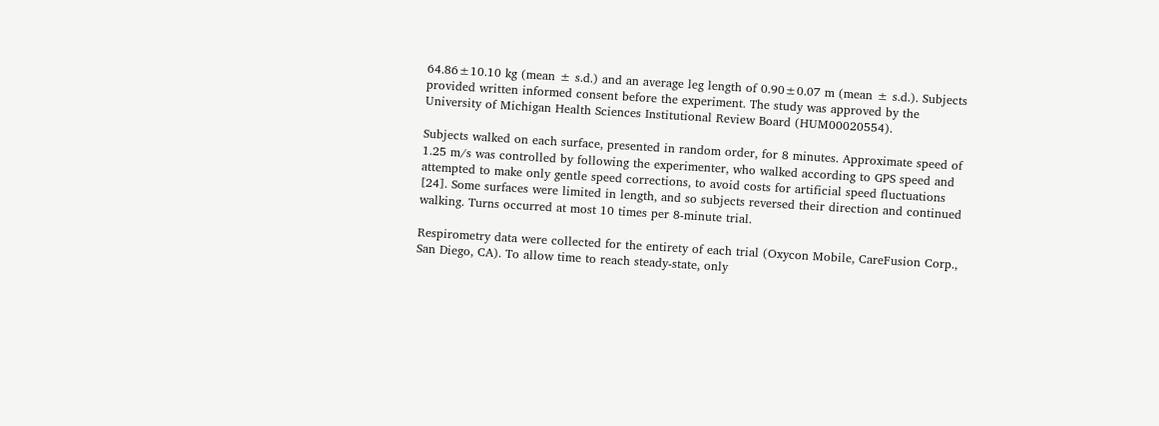64.86±10.10 kg (mean ± s.d.) and an average leg length of 0.90±0.07 m (mean ± s.d.). Subjects provided written informed consent before the experiment. The study was approved by the University of Michigan Health Sciences Institutional Review Board (HUM00020554).

Subjects walked on each surface, presented in random order, for 8 minutes. Approximate speed of 1.25 m/s was controlled by following the experimenter, who walked according to GPS speed and attempted to make only gentle speed corrections, to avoid costs for artificial speed fluctuations [24]. Some surfaces were limited in length, and so subjects reversed their direction and continued walking. Turns occurred at most 10 times per 8-minute trial.

Respirometry data were collected for the entirety of each trial (Oxycon Mobile, CareFusion Corp., San Diego, CA). To allow time to reach steady-state, only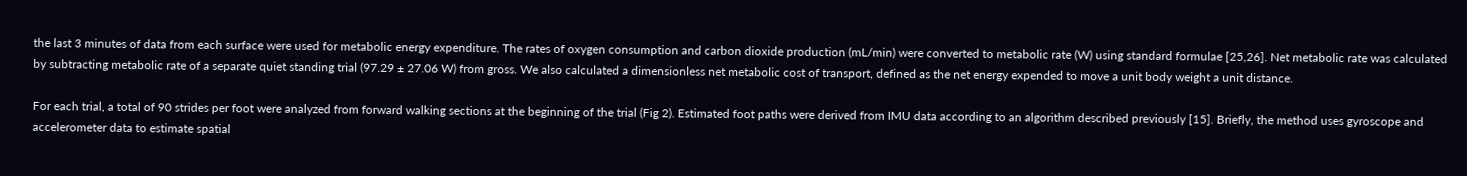the last 3 minutes of data from each surface were used for metabolic energy expenditure. The rates of oxygen consumption and carbon dioxide production (mL/min) were converted to metabolic rate (W) using standard formulae [25,26]. Net metabolic rate was calculated by subtracting metabolic rate of a separate quiet standing trial (97.29 ± 27.06 W) from gross. We also calculated a dimensionless net metabolic cost of transport, defined as the net energy expended to move a unit body weight a unit distance.

For each trial, a total of 90 strides per foot were analyzed from forward walking sections at the beginning of the trial (Fig 2). Estimated foot paths were derived from IMU data according to an algorithm described previously [15]. Briefly, the method uses gyroscope and accelerometer data to estimate spatial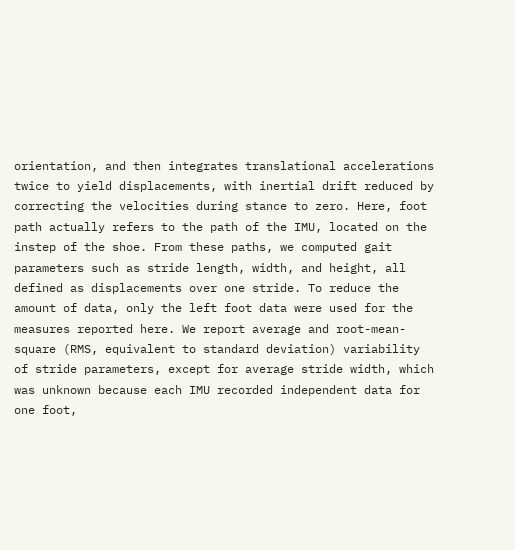orientation, and then integrates translational accelerations twice to yield displacements, with inertial drift reduced by correcting the velocities during stance to zero. Here, foot path actually refers to the path of the IMU, located on the instep of the shoe. From these paths, we computed gait parameters such as stride length, width, and height, all defined as displacements over one stride. To reduce the amount of data, only the left foot data were used for the measures reported here. We report average and root-mean-square (RMS, equivalent to standard deviation) variability of stride parameters, except for average stride width, which was unknown because each IMU recorded independent data for one foot,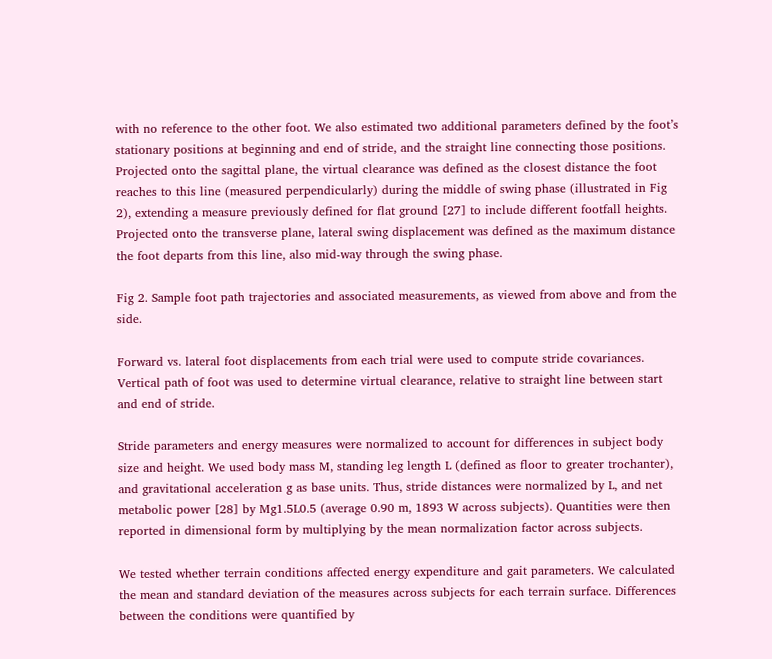with no reference to the other foot. We also estimated two additional parameters defined by the foot’s stationary positions at beginning and end of stride, and the straight line connecting those positions. Projected onto the sagittal plane, the virtual clearance was defined as the closest distance the foot reaches to this line (measured perpendicularly) during the middle of swing phase (illustrated in Fig 2), extending a measure previously defined for flat ground [27] to include different footfall heights. Projected onto the transverse plane, lateral swing displacement was defined as the maximum distance the foot departs from this line, also mid-way through the swing phase.

Fig 2. Sample foot path trajectories and associated measurements, as viewed from above and from the side.

Forward vs. lateral foot displacements from each trial were used to compute stride covariances. Vertical path of foot was used to determine virtual clearance, relative to straight line between start and end of stride.

Stride parameters and energy measures were normalized to account for differences in subject body size and height. We used body mass M, standing leg length L (defined as floor to greater trochanter), and gravitational acceleration g as base units. Thus, stride distances were normalized by L, and net metabolic power [28] by Mg1.5L0.5 (average 0.90 m, 1893 W across subjects). Quantities were then reported in dimensional form by multiplying by the mean normalization factor across subjects.

We tested whether terrain conditions affected energy expenditure and gait parameters. We calculated the mean and standard deviation of the measures across subjects for each terrain surface. Differences between the conditions were quantified by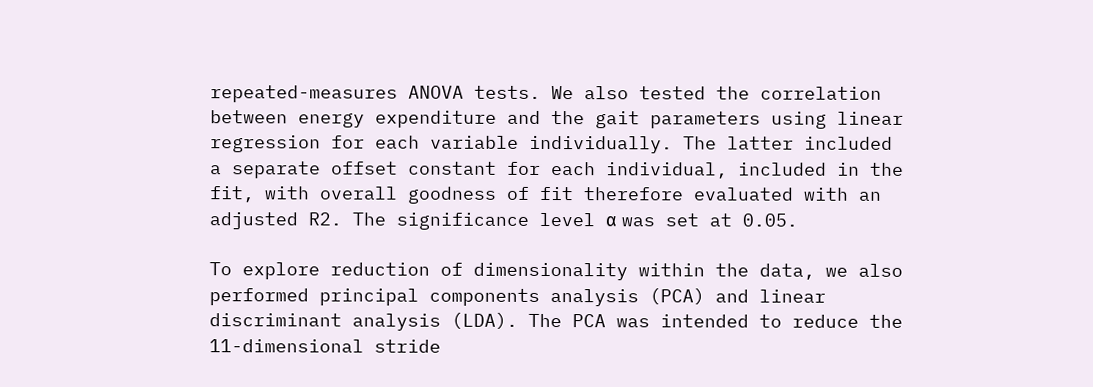repeated-measures ANOVA tests. We also tested the correlation between energy expenditure and the gait parameters using linear regression for each variable individually. The latter included a separate offset constant for each individual, included in the fit, with overall goodness of fit therefore evaluated with an adjusted R2. The significance level α was set at 0.05.

To explore reduction of dimensionality within the data, we also performed principal components analysis (PCA) and linear discriminant analysis (LDA). The PCA was intended to reduce the 11-dimensional stride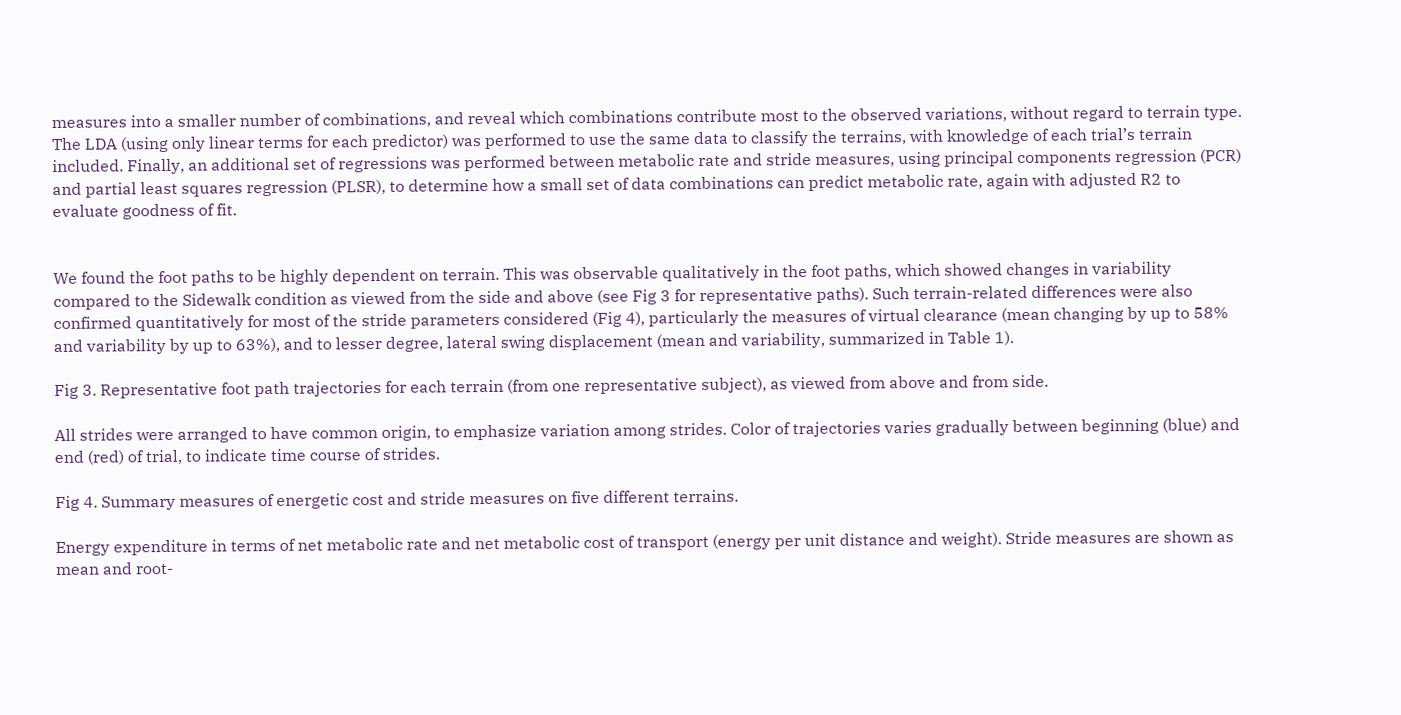measures into a smaller number of combinations, and reveal which combinations contribute most to the observed variations, without regard to terrain type. The LDA (using only linear terms for each predictor) was performed to use the same data to classify the terrains, with knowledge of each trial’s terrain included. Finally, an additional set of regressions was performed between metabolic rate and stride measures, using principal components regression (PCR) and partial least squares regression (PLSR), to determine how a small set of data combinations can predict metabolic rate, again with adjusted R2 to evaluate goodness of fit.


We found the foot paths to be highly dependent on terrain. This was observable qualitatively in the foot paths, which showed changes in variability compared to the Sidewalk condition as viewed from the side and above (see Fig 3 for representative paths). Such terrain-related differences were also confirmed quantitatively for most of the stride parameters considered (Fig 4), particularly the measures of virtual clearance (mean changing by up to 58% and variability by up to 63%), and to lesser degree, lateral swing displacement (mean and variability, summarized in Table 1).

Fig 3. Representative foot path trajectories for each terrain (from one representative subject), as viewed from above and from side.

All strides were arranged to have common origin, to emphasize variation among strides. Color of trajectories varies gradually between beginning (blue) and end (red) of trial, to indicate time course of strides.

Fig 4. Summary measures of energetic cost and stride measures on five different terrains.

Energy expenditure in terms of net metabolic rate and net metabolic cost of transport (energy per unit distance and weight). Stride measures are shown as mean and root-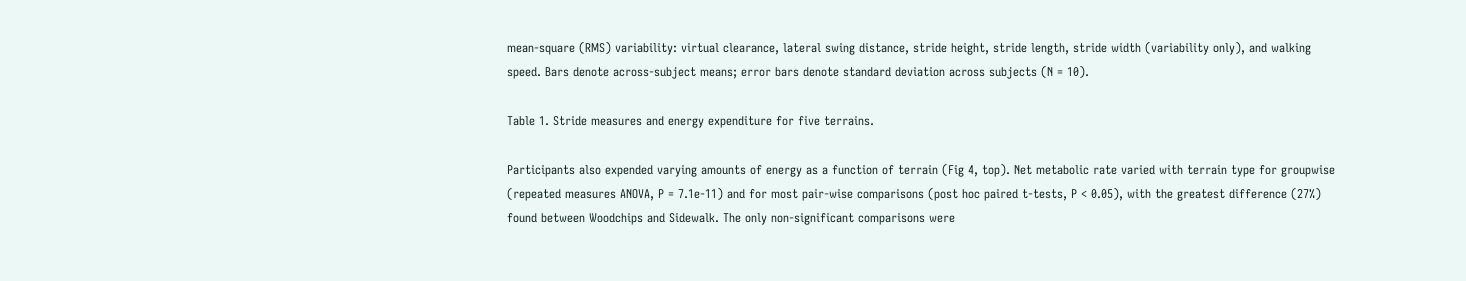mean-square (RMS) variability: virtual clearance, lateral swing distance, stride height, stride length, stride width (variability only), and walking speed. Bars denote across-subject means; error bars denote standard deviation across subjects (N = 10).

Table 1. Stride measures and energy expenditure for five terrains.

Participants also expended varying amounts of energy as a function of terrain (Fig 4, top). Net metabolic rate varied with terrain type for groupwise (repeated measures ANOVA, P = 7.1e-11) and for most pair-wise comparisons (post hoc paired t-tests, P < 0.05), with the greatest difference (27%) found between Woodchips and Sidewalk. The only non-significant comparisons were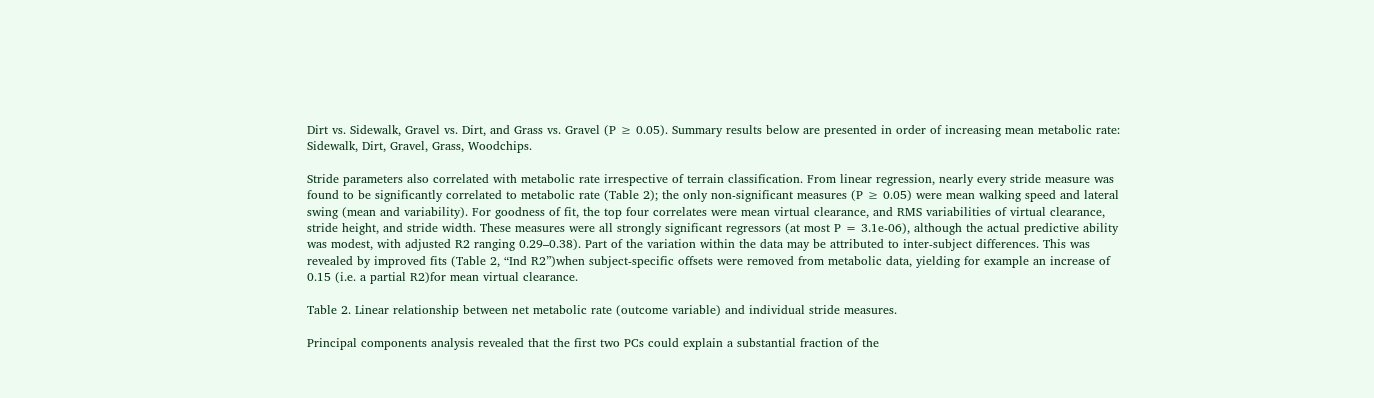Dirt vs. Sidewalk, Gravel vs. Dirt, and Grass vs. Gravel (P ≥ 0.05). Summary results below are presented in order of increasing mean metabolic rate: Sidewalk, Dirt, Gravel, Grass, Woodchips.

Stride parameters also correlated with metabolic rate irrespective of terrain classification. From linear regression, nearly every stride measure was found to be significantly correlated to metabolic rate (Table 2); the only non-significant measures (P ≥ 0.05) were mean walking speed and lateral swing (mean and variability). For goodness of fit, the top four correlates were mean virtual clearance, and RMS variabilities of virtual clearance, stride height, and stride width. These measures were all strongly significant regressors (at most P = 3.1e-06), although the actual predictive ability was modest, with adjusted R2 ranging 0.29–0.38). Part of the variation within the data may be attributed to inter-subject differences. This was revealed by improved fits (Table 2, “Ind R2”)when subject-specific offsets were removed from metabolic data, yielding for example an increase of 0.15 (i.e. a partial R2)for mean virtual clearance.

Table 2. Linear relationship between net metabolic rate (outcome variable) and individual stride measures.

Principal components analysis revealed that the first two PCs could explain a substantial fraction of the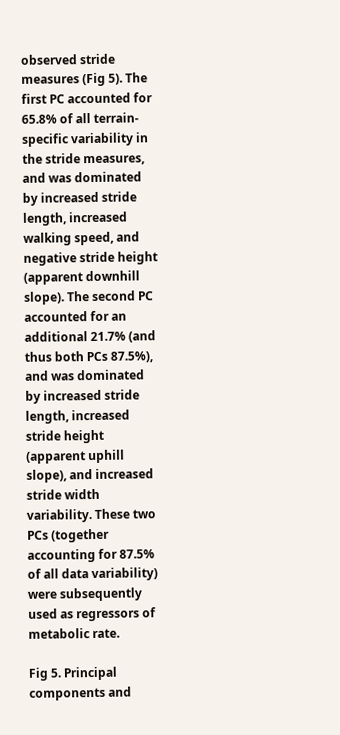observed stride measures (Fig 5). The first PC accounted for 65.8% of all terrain-specific variability in the stride measures, and was dominated by increased stride length, increased walking speed, and negative stride height (apparent downhill slope). The second PC accounted for an additional 21.7% (and thus both PCs 87.5%), and was dominated by increased stride length, increased stride height (apparent uphill slope), and increased stride width variability. These two PCs (together accounting for 87.5% of all data variability) were subsequently used as regressors of metabolic rate.

Fig 5. Principal components and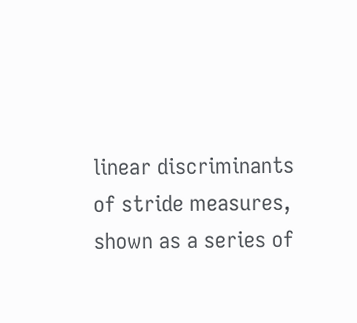linear discriminants of stride measures, shown as a series of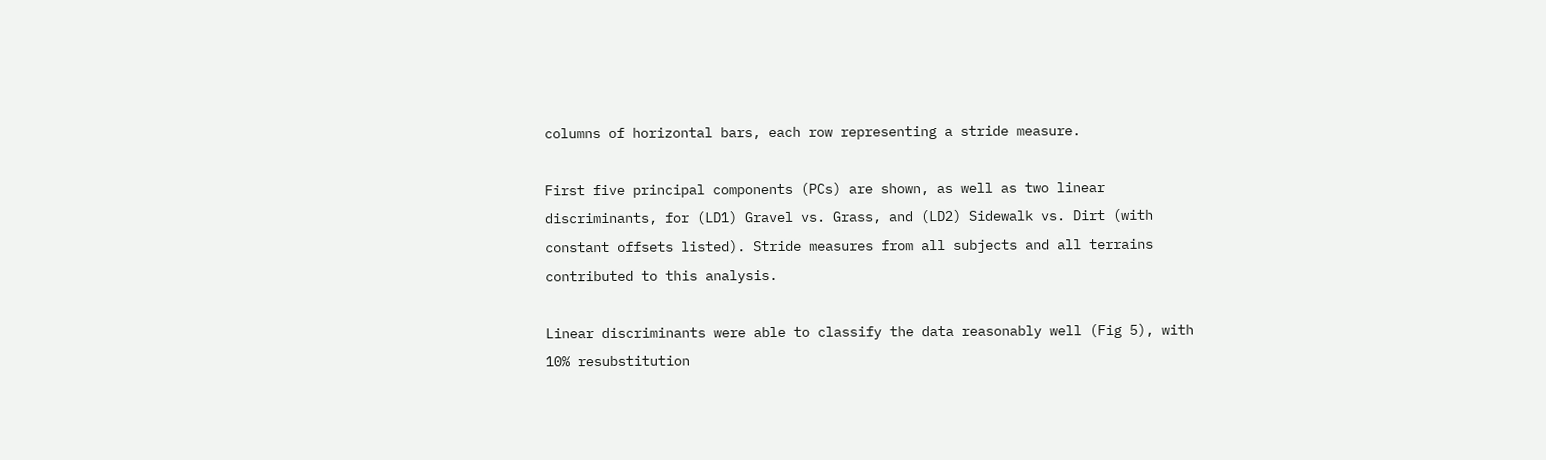columns of horizontal bars, each row representing a stride measure.

First five principal components (PCs) are shown, as well as two linear discriminants, for (LD1) Gravel vs. Grass, and (LD2) Sidewalk vs. Dirt (with constant offsets listed). Stride measures from all subjects and all terrains contributed to this analysis.

Linear discriminants were able to classify the data reasonably well (Fig 5), with 10% resubstitution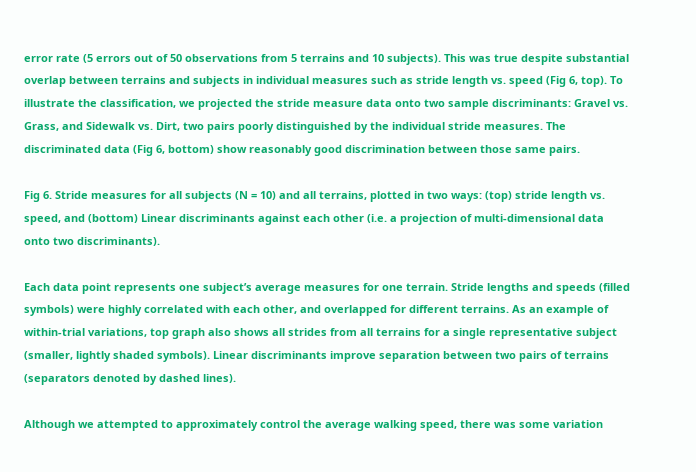error rate (5 errors out of 50 observations from 5 terrains and 10 subjects). This was true despite substantial overlap between terrains and subjects in individual measures such as stride length vs. speed (Fig 6, top). To illustrate the classification, we projected the stride measure data onto two sample discriminants: Gravel vs. Grass, and Sidewalk vs. Dirt, two pairs poorly distinguished by the individual stride measures. The discriminated data (Fig 6, bottom) show reasonably good discrimination between those same pairs.

Fig 6. Stride measures for all subjects (N = 10) and all terrains, plotted in two ways: (top) stride length vs. speed, and (bottom) Linear discriminants against each other (i.e. a projection of multi-dimensional data onto two discriminants).

Each data point represents one subject’s average measures for one terrain. Stride lengths and speeds (filled symbols) were highly correlated with each other, and overlapped for different terrains. As an example of within-trial variations, top graph also shows all strides from all terrains for a single representative subject (smaller, lightly shaded symbols). Linear discriminants improve separation between two pairs of terrains (separators denoted by dashed lines).

Although we attempted to approximately control the average walking speed, there was some variation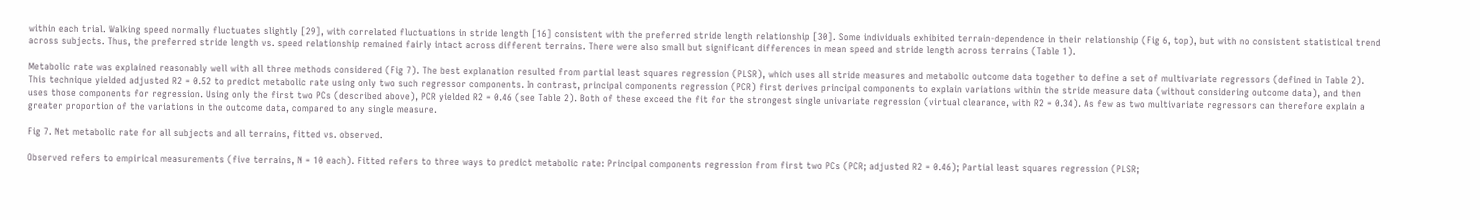within each trial. Walking speed normally fluctuates slightly [29], with correlated fluctuations in stride length [16] consistent with the preferred stride length relationship [30]. Some individuals exhibited terrain-dependence in their relationship (Fig 6, top), but with no consistent statistical trend across subjects. Thus, the preferred stride length vs. speed relationship remained fairly intact across different terrains. There were also small but significant differences in mean speed and stride length across terrains (Table 1).

Metabolic rate was explained reasonably well with all three methods considered (Fig 7). The best explanation resulted from partial least squares regression (PLSR), which uses all stride measures and metabolic outcome data together to define a set of multivariate regressors (defined in Table 2). This technique yielded adjusted R2 = 0.52 to predict metabolic rate using only two such regressor components. In contrast, principal components regression (PCR) first derives principal components to explain variations within the stride measure data (without considering outcome data), and then uses those components for regression. Using only the first two PCs (described above), PCR yielded R2 = 0.46 (see Table 2). Both of these exceed the fit for the strongest single univariate regression (virtual clearance, with R2 = 0.34). As few as two multivariate regressors can therefore explain a greater proportion of the variations in the outcome data, compared to any single measure.

Fig 7. Net metabolic rate for all subjects and all terrains, fitted vs. observed.

Observed refers to empirical measurements (five terrains, N = 10 each). Fitted refers to three ways to predict metabolic rate: Principal components regression from first two PCs (PCR; adjusted R2 = 0.46); Partial least squares regression (PLSR;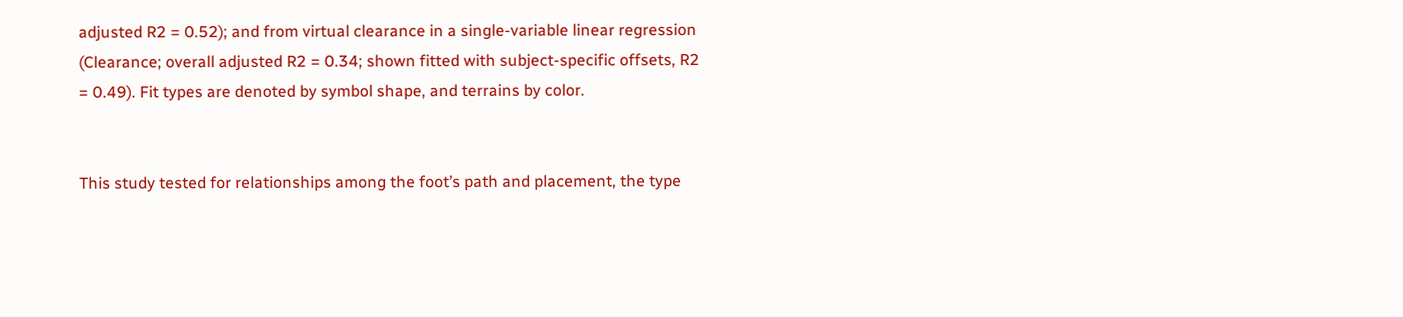adjusted R2 = 0.52); and from virtual clearance in a single-variable linear regression (Clearance; overall adjusted R2 = 0.34; shown fitted with subject-specific offsets, R2 = 0.49). Fit types are denoted by symbol shape, and terrains by color.


This study tested for relationships among the foot’s path and placement, the type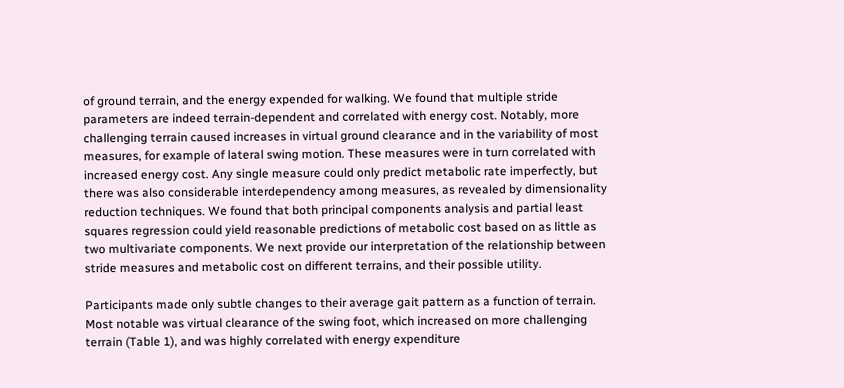of ground terrain, and the energy expended for walking. We found that multiple stride parameters are indeed terrain-dependent and correlated with energy cost. Notably, more challenging terrain caused increases in virtual ground clearance and in the variability of most measures, for example of lateral swing motion. These measures were in turn correlated with increased energy cost. Any single measure could only predict metabolic rate imperfectly, but there was also considerable interdependency among measures, as revealed by dimensionality reduction techniques. We found that both principal components analysis and partial least squares regression could yield reasonable predictions of metabolic cost based on as little as two multivariate components. We next provide our interpretation of the relationship between stride measures and metabolic cost on different terrains, and their possible utility.

Participants made only subtle changes to their average gait pattern as a function of terrain. Most notable was virtual clearance of the swing foot, which increased on more challenging terrain (Table 1), and was highly correlated with energy expenditure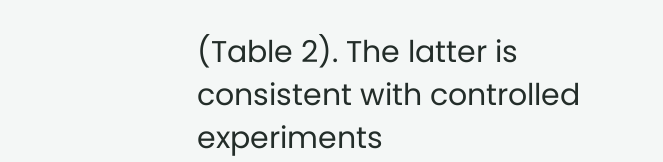(Table 2). The latter is consistent with controlled experiments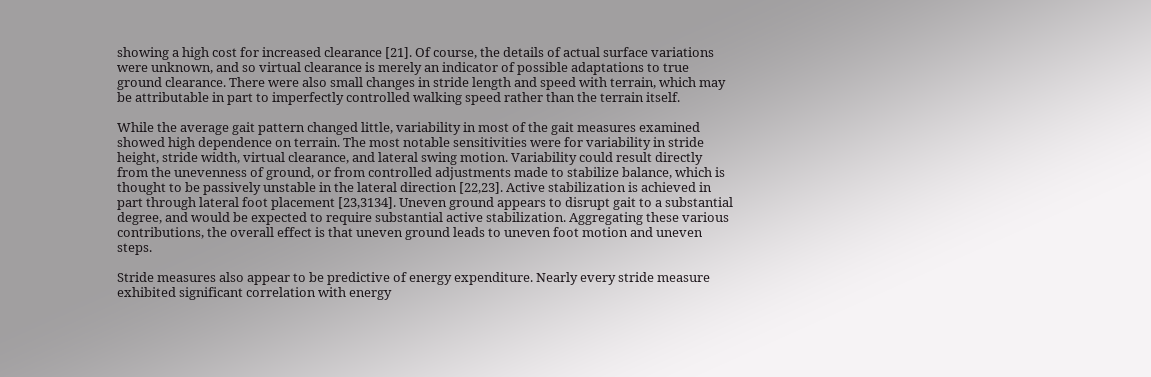showing a high cost for increased clearance [21]. Of course, the details of actual surface variations were unknown, and so virtual clearance is merely an indicator of possible adaptations to true ground clearance. There were also small changes in stride length and speed with terrain, which may be attributable in part to imperfectly controlled walking speed rather than the terrain itself.

While the average gait pattern changed little, variability in most of the gait measures examined showed high dependence on terrain. The most notable sensitivities were for variability in stride height, stride width, virtual clearance, and lateral swing motion. Variability could result directly from the unevenness of ground, or from controlled adjustments made to stabilize balance, which is thought to be passively unstable in the lateral direction [22,23]. Active stabilization is achieved in part through lateral foot placement [23,3134]. Uneven ground appears to disrupt gait to a substantial degree, and would be expected to require substantial active stabilization. Aggregating these various contributions, the overall effect is that uneven ground leads to uneven foot motion and uneven steps.

Stride measures also appear to be predictive of energy expenditure. Nearly every stride measure exhibited significant correlation with energy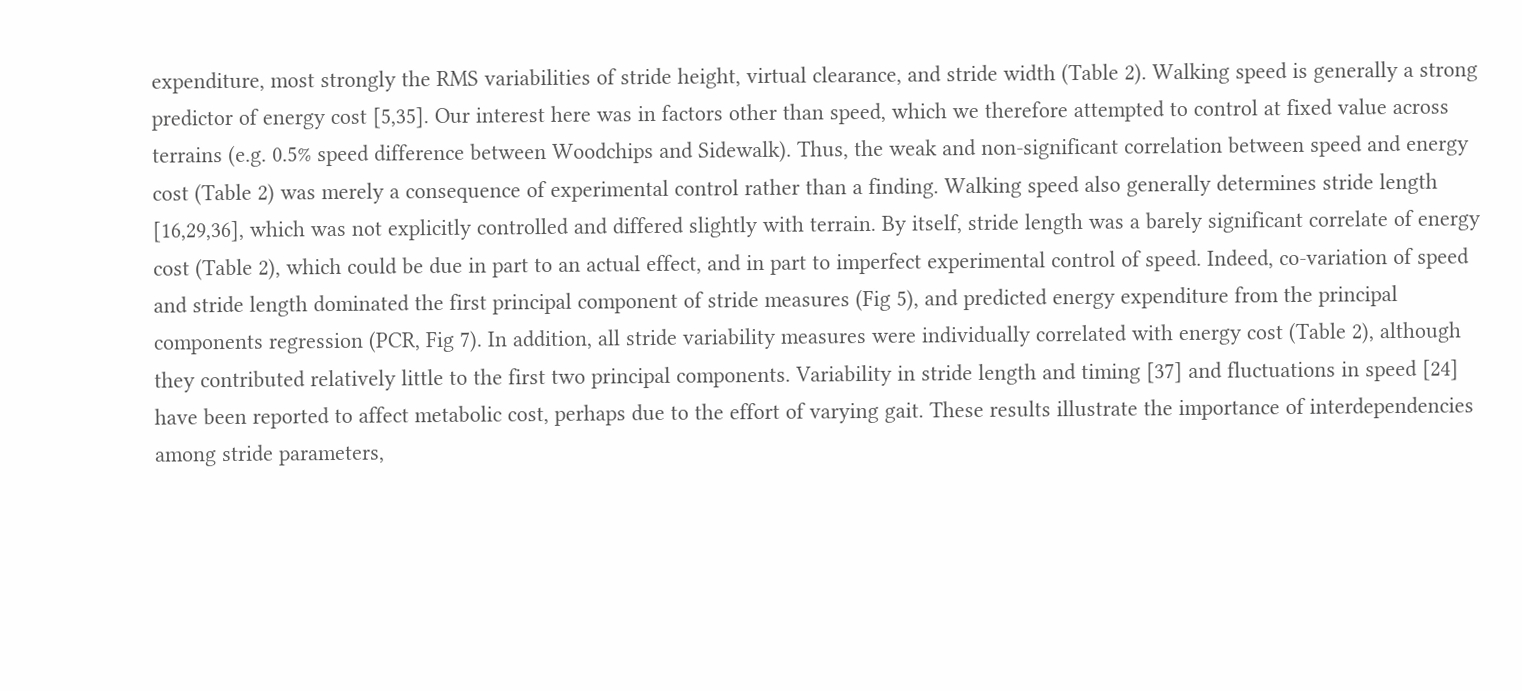expenditure, most strongly the RMS variabilities of stride height, virtual clearance, and stride width (Table 2). Walking speed is generally a strong predictor of energy cost [5,35]. Our interest here was in factors other than speed, which we therefore attempted to control at fixed value across terrains (e.g. 0.5% speed difference between Woodchips and Sidewalk). Thus, the weak and non-significant correlation between speed and energy cost (Table 2) was merely a consequence of experimental control rather than a finding. Walking speed also generally determines stride length [16,29,36], which was not explicitly controlled and differed slightly with terrain. By itself, stride length was a barely significant correlate of energy cost (Table 2), which could be due in part to an actual effect, and in part to imperfect experimental control of speed. Indeed, co-variation of speed and stride length dominated the first principal component of stride measures (Fig 5), and predicted energy expenditure from the principal components regression (PCR, Fig 7). In addition, all stride variability measures were individually correlated with energy cost (Table 2), although they contributed relatively little to the first two principal components. Variability in stride length and timing [37] and fluctuations in speed [24] have been reported to affect metabolic cost, perhaps due to the effort of varying gait. These results illustrate the importance of interdependencies among stride parameters,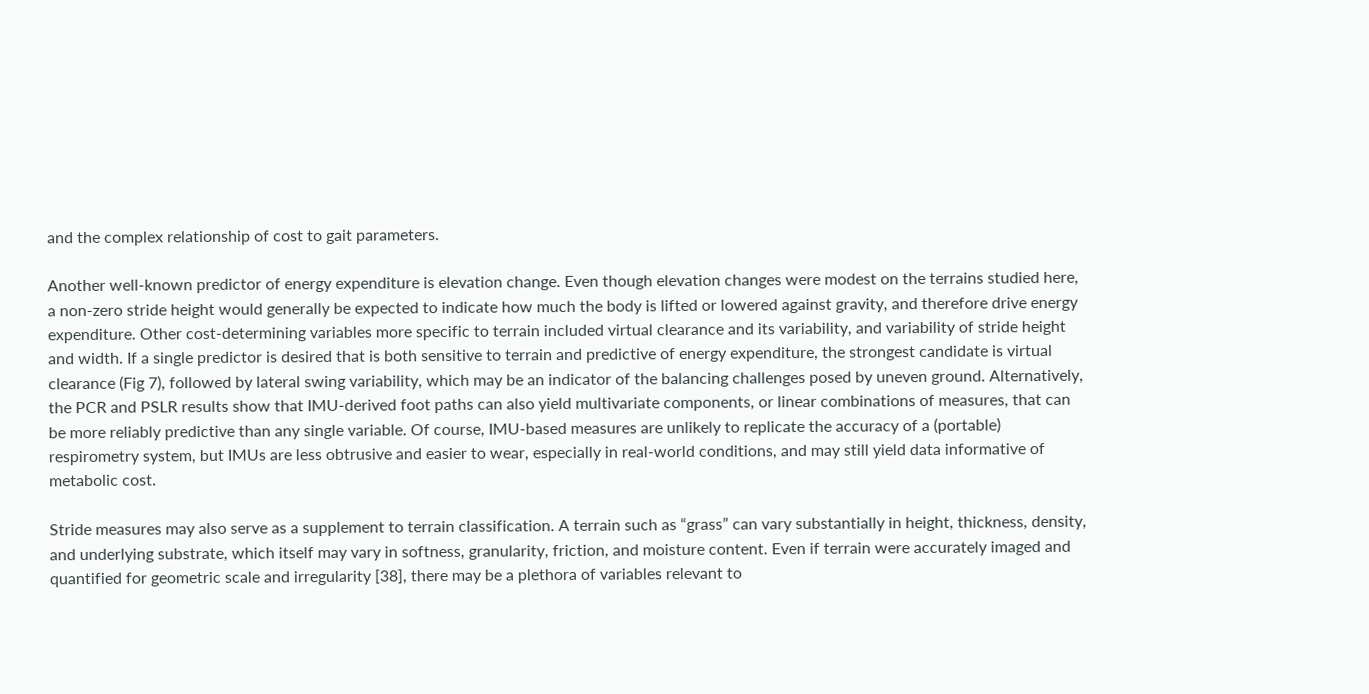and the complex relationship of cost to gait parameters.

Another well-known predictor of energy expenditure is elevation change. Even though elevation changes were modest on the terrains studied here, a non-zero stride height would generally be expected to indicate how much the body is lifted or lowered against gravity, and therefore drive energy expenditure. Other cost-determining variables more specific to terrain included virtual clearance and its variability, and variability of stride height and width. If a single predictor is desired that is both sensitive to terrain and predictive of energy expenditure, the strongest candidate is virtual clearance (Fig 7), followed by lateral swing variability, which may be an indicator of the balancing challenges posed by uneven ground. Alternatively, the PCR and PSLR results show that IMU-derived foot paths can also yield multivariate components, or linear combinations of measures, that can be more reliably predictive than any single variable. Of course, IMU-based measures are unlikely to replicate the accuracy of a (portable) respirometry system, but IMUs are less obtrusive and easier to wear, especially in real-world conditions, and may still yield data informative of metabolic cost.

Stride measures may also serve as a supplement to terrain classification. A terrain such as “grass” can vary substantially in height, thickness, density, and underlying substrate, which itself may vary in softness, granularity, friction, and moisture content. Even if terrain were accurately imaged and quantified for geometric scale and irregularity [38], there may be a plethora of variables relevant to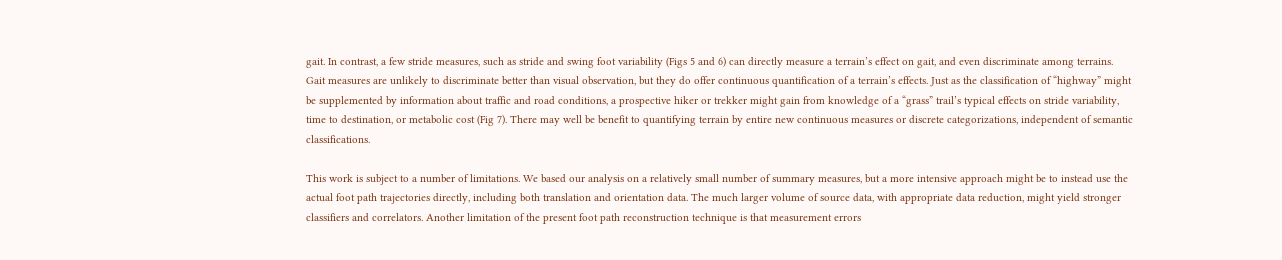gait. In contrast, a few stride measures, such as stride and swing foot variability (Figs 5 and 6) can directly measure a terrain’s effect on gait, and even discriminate among terrains. Gait measures are unlikely to discriminate better than visual observation, but they do offer continuous quantification of a terrain’s effects. Just as the classification of “highway” might be supplemented by information about traffic and road conditions, a prospective hiker or trekker might gain from knowledge of a “grass” trail’s typical effects on stride variability, time to destination, or metabolic cost (Fig 7). There may well be benefit to quantifying terrain by entire new continuous measures or discrete categorizations, independent of semantic classifications.

This work is subject to a number of limitations. We based our analysis on a relatively small number of summary measures, but a more intensive approach might be to instead use the actual foot path trajectories directly, including both translation and orientation data. The much larger volume of source data, with appropriate data reduction, might yield stronger classifiers and correlators. Another limitation of the present foot path reconstruction technique is that measurement errors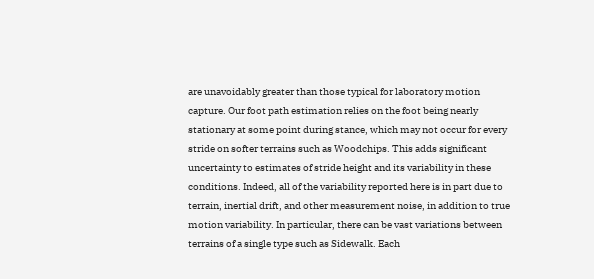are unavoidably greater than those typical for laboratory motion capture. Our foot path estimation relies on the foot being nearly stationary at some point during stance, which may not occur for every stride on softer terrains such as Woodchips. This adds significant uncertainty to estimates of stride height and its variability in these conditions. Indeed, all of the variability reported here is in part due to terrain, inertial drift, and other measurement noise, in addition to true motion variability. In particular, there can be vast variations between terrains of a single type such as Sidewalk. Each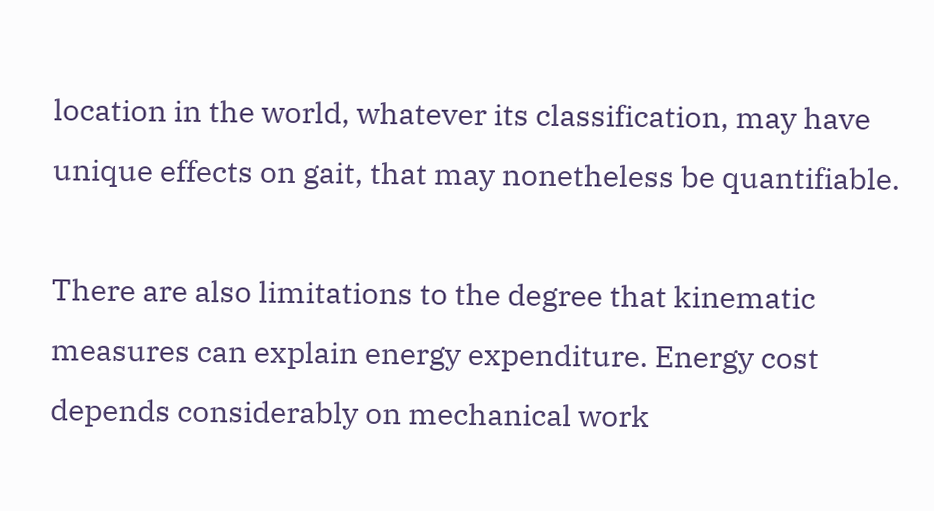location in the world, whatever its classification, may have unique effects on gait, that may nonetheless be quantifiable.

There are also limitations to the degree that kinematic measures can explain energy expenditure. Energy cost depends considerably on mechanical work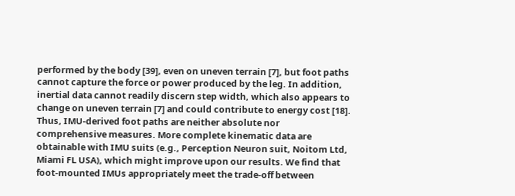performed by the body [39], even on uneven terrain [7], but foot paths cannot capture the force or power produced by the leg. In addition, inertial data cannot readily discern step width, which also appears to change on uneven terrain [7] and could contribute to energy cost [18]. Thus, IMU-derived foot paths are neither absolute nor comprehensive measures. More complete kinematic data are obtainable with IMU suits (e.g., Perception Neuron suit, Noitom Ltd, Miami FL USA), which might improve upon our results. We find that foot-mounted IMUs appropriately meet the trade-off between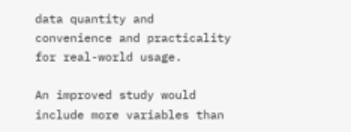data quantity and convenience and practicality for real-world usage.

An improved study would include more variables than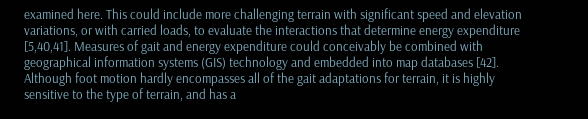examined here. This could include more challenging terrain with significant speed and elevation variations, or with carried loads, to evaluate the interactions that determine energy expenditure [5,40,41]. Measures of gait and energy expenditure could conceivably be combined with geographical information systems (GIS) technology and embedded into map databases [42]. Although foot motion hardly encompasses all of the gait adaptations for terrain, it is highly sensitive to the type of terrain, and has a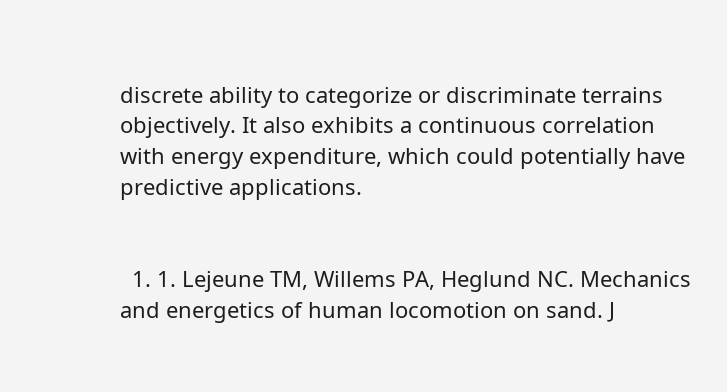discrete ability to categorize or discriminate terrains objectively. It also exhibits a continuous correlation with energy expenditure, which could potentially have predictive applications.


  1. 1. Lejeune TM, Willems PA, Heglund NC. Mechanics and energetics of human locomotion on sand. J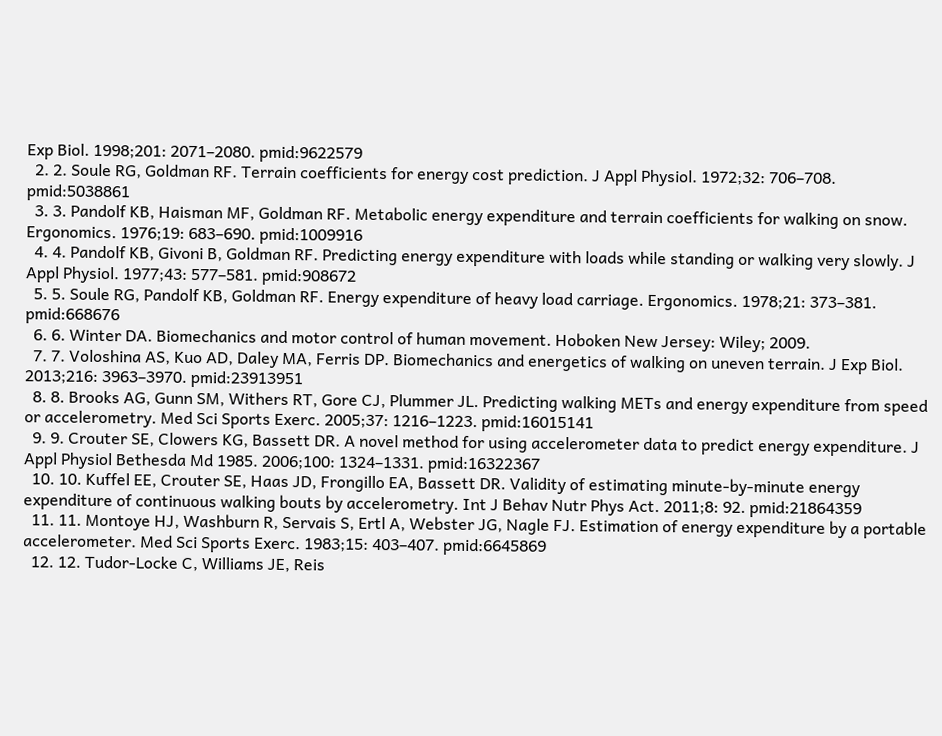Exp Biol. 1998;201: 2071–2080. pmid:9622579
  2. 2. Soule RG, Goldman RF. Terrain coefficients for energy cost prediction. J Appl Physiol. 1972;32: 706–708. pmid:5038861
  3. 3. Pandolf KB, Haisman MF, Goldman RF. Metabolic energy expenditure and terrain coefficients for walking on snow. Ergonomics. 1976;19: 683–690. pmid:1009916
  4. 4. Pandolf KB, Givoni B, Goldman RF. Predicting energy expenditure with loads while standing or walking very slowly. J Appl Physiol. 1977;43: 577–581. pmid:908672
  5. 5. Soule RG, Pandolf KB, Goldman RF. Energy expenditure of heavy load carriage. Ergonomics. 1978;21: 373–381. pmid:668676
  6. 6. Winter DA. Biomechanics and motor control of human movement. Hoboken New Jersey: Wiley; 2009.
  7. 7. Voloshina AS, Kuo AD, Daley MA, Ferris DP. Biomechanics and energetics of walking on uneven terrain. J Exp Biol. 2013;216: 3963–3970. pmid:23913951
  8. 8. Brooks AG, Gunn SM, Withers RT, Gore CJ, Plummer JL. Predicting walking METs and energy expenditure from speed or accelerometry. Med Sci Sports Exerc. 2005;37: 1216–1223. pmid:16015141
  9. 9. Crouter SE, Clowers KG, Bassett DR. A novel method for using accelerometer data to predict energy expenditure. J Appl Physiol Bethesda Md 1985. 2006;100: 1324–1331. pmid:16322367
  10. 10. Kuffel EE, Crouter SE, Haas JD, Frongillo EA, Bassett DR. Validity of estimating minute-by-minute energy expenditure of continuous walking bouts by accelerometry. Int J Behav Nutr Phys Act. 2011;8: 92. pmid:21864359
  11. 11. Montoye HJ, Washburn R, Servais S, Ertl A, Webster JG, Nagle FJ. Estimation of energy expenditure by a portable accelerometer. Med Sci Sports Exerc. 1983;15: 403–407. pmid:6645869
  12. 12. Tudor-Locke C, Williams JE, Reis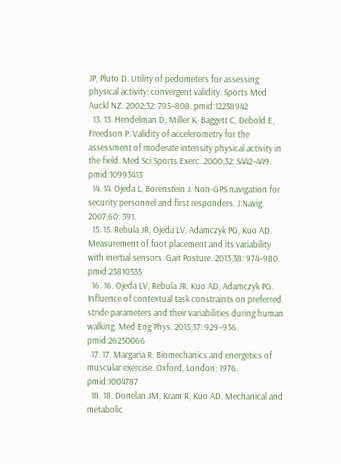JP, Pluto D. Utility of pedometers for assessing physical activity: convergent validity. Sports Med Auckl NZ. 2002;32: 795–808. pmid:12238942
  13. 13. Hendelman D, Miller K, Baggett C, Debold E, Freedson P. Validity of accelerometry for the assessment of moderate intensity physical activity in the field. Med Sci Sports Exerc. 2000;32: S442–449. pmid:10993413
  14. 14. Ojeda L, Borenstein J. Non-GPS navigation for security personnel and first responders. J Navig. 2007;60: 391.
  15. 15. Rebula JR, Ojeda LV, Adamczyk PG, Kuo AD. Measurement of foot placement and its variability with inertial sensors. Gait Posture. 2013;38: 974–980. pmid:23810335
  16. 16. Ojeda LV, Rebula JR, Kuo AD, Adamczyk PG. Influence of contextual task constraints on preferred stride parameters and their variabilities during human walking. Med Eng Phys. 2015;37: 929–936. pmid:26250066
  17. 17. Margaria R. Biomechanics and energetics of muscular exercise. Oxford, London; 1976. pmid:1004787
  18. 18. Donelan JM, Kram R, Kuo AD. Mechanical and metabolic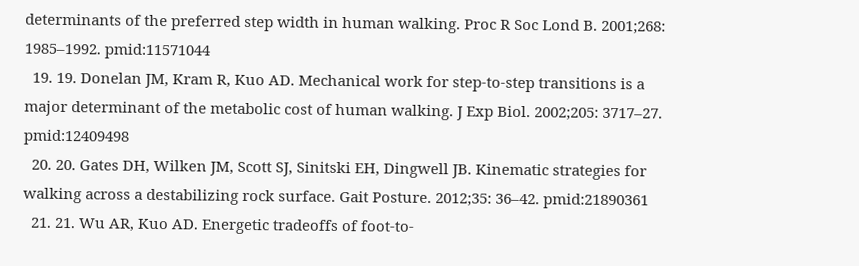determinants of the preferred step width in human walking. Proc R Soc Lond B. 2001;268: 1985–1992. pmid:11571044
  19. 19. Donelan JM, Kram R, Kuo AD. Mechanical work for step-to-step transitions is a major determinant of the metabolic cost of human walking. J Exp Biol. 2002;205: 3717–27. pmid:12409498
  20. 20. Gates DH, Wilken JM, Scott SJ, Sinitski EH, Dingwell JB. Kinematic strategies for walking across a destabilizing rock surface. Gait Posture. 2012;35: 36–42. pmid:21890361
  21. 21. Wu AR, Kuo AD. Energetic tradeoffs of foot-to-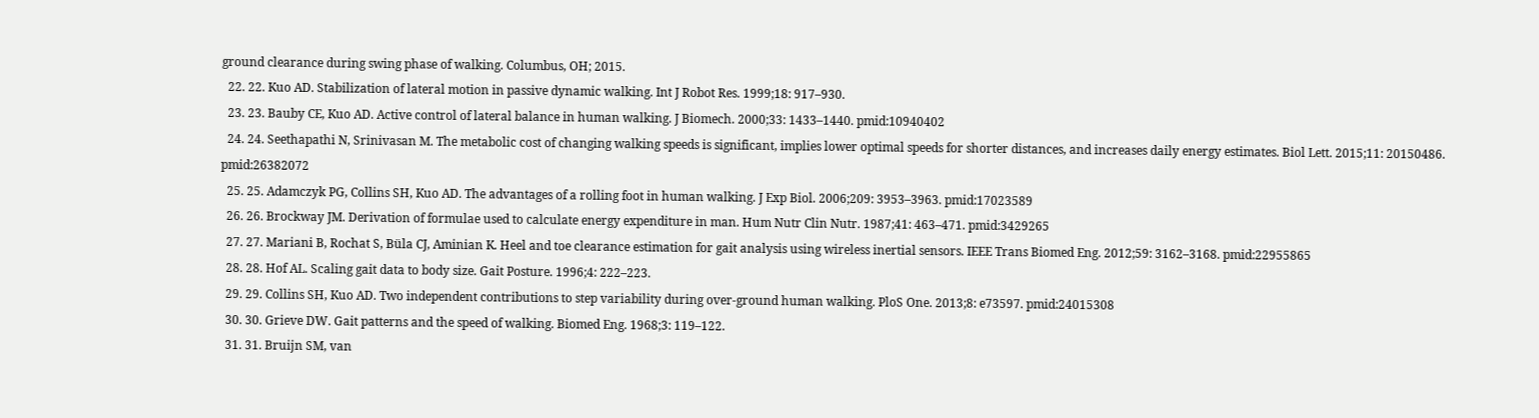ground clearance during swing phase of walking. Columbus, OH; 2015.
  22. 22. Kuo AD. Stabilization of lateral motion in passive dynamic walking. Int J Robot Res. 1999;18: 917–930.
  23. 23. Bauby CE, Kuo AD. Active control of lateral balance in human walking. J Biomech. 2000;33: 1433–1440. pmid:10940402
  24. 24. Seethapathi N, Srinivasan M. The metabolic cost of changing walking speeds is significant, implies lower optimal speeds for shorter distances, and increases daily energy estimates. Biol Lett. 2015;11: 20150486. pmid:26382072
  25. 25. Adamczyk PG, Collins SH, Kuo AD. The advantages of a rolling foot in human walking. J Exp Biol. 2006;209: 3953–3963. pmid:17023589
  26. 26. Brockway JM. Derivation of formulae used to calculate energy expenditure in man. Hum Nutr Clin Nutr. 1987;41: 463–471. pmid:3429265
  27. 27. Mariani B, Rochat S, Büla CJ, Aminian K. Heel and toe clearance estimation for gait analysis using wireless inertial sensors. IEEE Trans Biomed Eng. 2012;59: 3162–3168. pmid:22955865
  28. 28. Hof AL. Scaling gait data to body size. Gait Posture. 1996;4: 222–223.
  29. 29. Collins SH, Kuo AD. Two independent contributions to step variability during over-ground human walking. PloS One. 2013;8: e73597. pmid:24015308
  30. 30. Grieve DW. Gait patterns and the speed of walking. Biomed Eng. 1968;3: 119–122.
  31. 31. Bruijn SM, van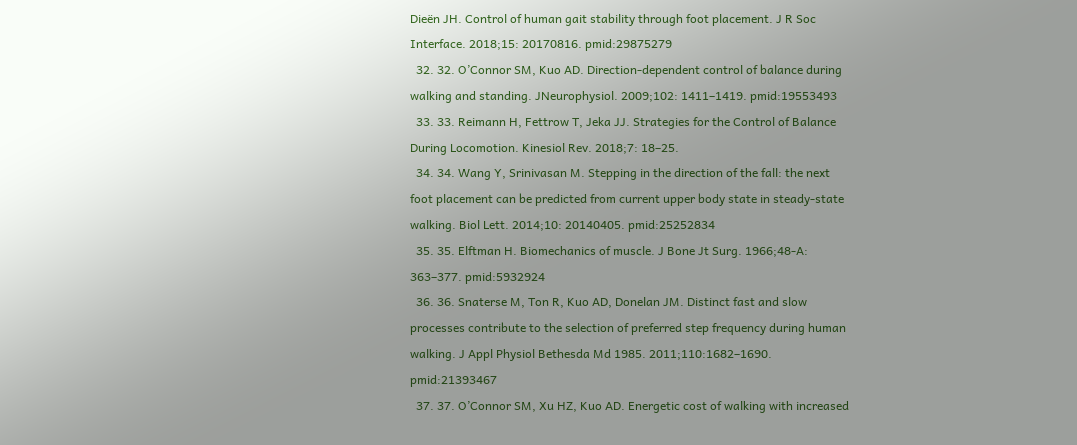Dieën JH. Control of human gait stability through foot placement. J R Soc Interface. 2018;15: 20170816. pmid:29875279
  32. 32. O’Connor SM, Kuo AD. Direction-dependent control of balance during walking and standing. JNeurophysiol. 2009;102: 1411–1419. pmid:19553493
  33. 33. Reimann H, Fettrow T, Jeka JJ. Strategies for the Control of Balance During Locomotion. Kinesiol Rev. 2018;7: 18–25.
  34. 34. Wang Y, Srinivasan M. Stepping in the direction of the fall: the next foot placement can be predicted from current upper body state in steady-state walking. Biol Lett. 2014;10: 20140405. pmid:25252834
  35. 35. Elftman H. Biomechanics of muscle. J Bone Jt Surg. 1966;48-A: 363–377. pmid:5932924
  36. 36. Snaterse M, Ton R, Kuo AD, Donelan JM. Distinct fast and slow processes contribute to the selection of preferred step frequency during human walking. J Appl Physiol Bethesda Md 1985. 2011;110:1682–1690. pmid:21393467
  37. 37. O’Connor SM, Xu HZ, Kuo AD. Energetic cost of walking with increased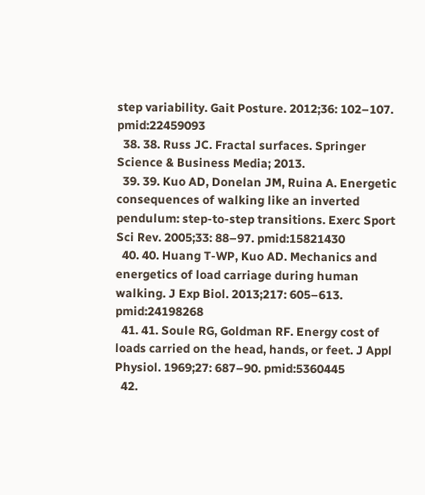step variability. Gait Posture. 2012;36: 102–107. pmid:22459093
  38. 38. Russ JC. Fractal surfaces. Springer Science & Business Media; 2013.
  39. 39. Kuo AD, Donelan JM, Ruina A. Energetic consequences of walking like an inverted pendulum: step-to-step transitions. Exerc Sport Sci Rev. 2005;33: 88–97. pmid:15821430
  40. 40. Huang T-WP, Kuo AD. Mechanics and energetics of load carriage during human walking. J Exp Biol. 2013;217: 605–613. pmid:24198268
  41. 41. Soule RG, Goldman RF. Energy cost of loads carried on the head, hands, or feet. J Appl Physiol. 1969;27: 687–90. pmid:5360445
  42.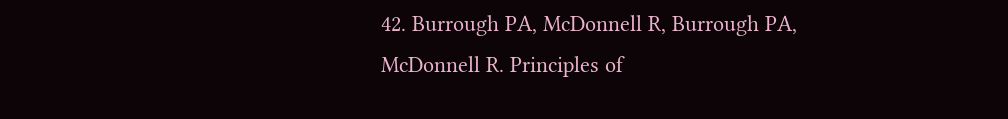42. Burrough PA, McDonnell R, Burrough PA, McDonnell R. Principles of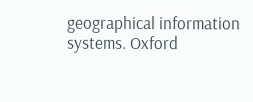geographical information systems. Oxford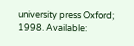university press Oxford; 1998. Available: